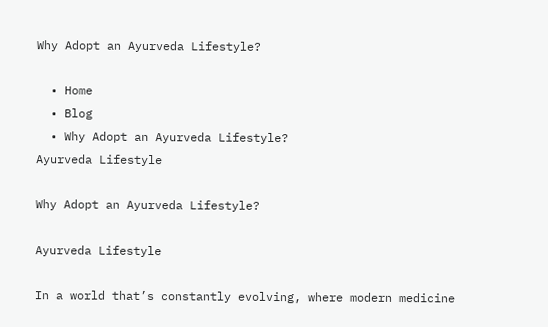Why Adopt an Ayurveda Lifestyle?

  • Home
  • Blog
  • Why Adopt an Ayurveda Lifestyle?
Ayurveda Lifestyle

Why Adopt an Ayurveda Lifestyle?

Ayurveda Lifestyle

In a world that’s constantly evolving, where modern medicine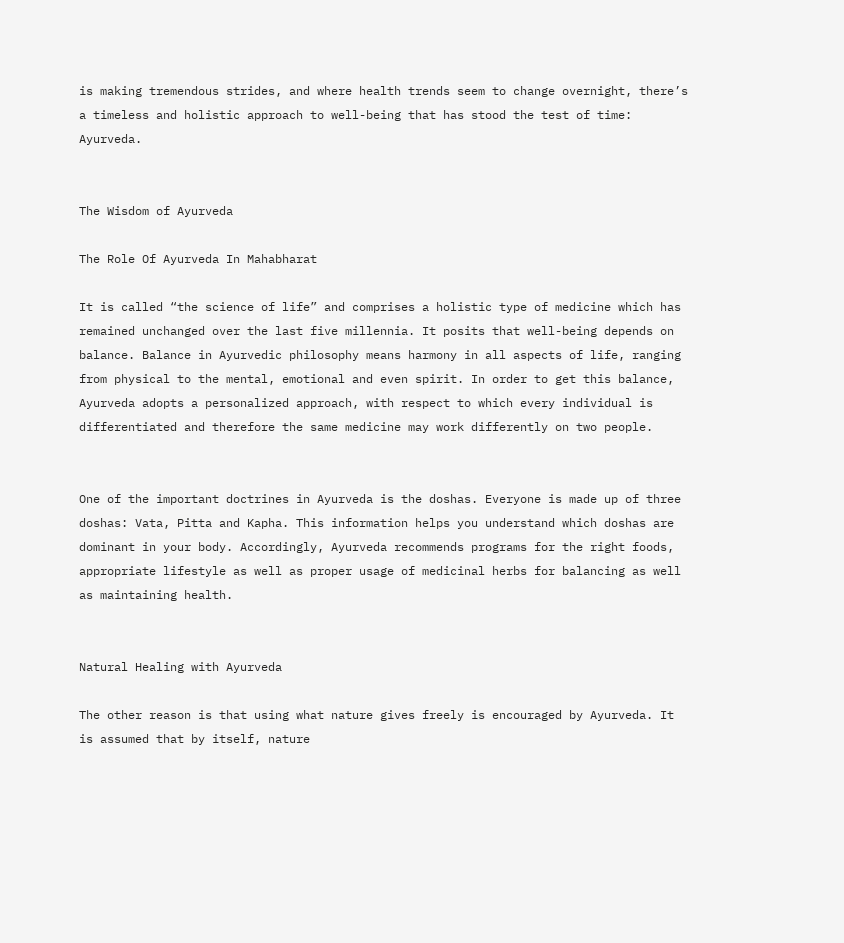is making tremendous strides, and where health trends seem to change overnight, there’s a timeless and holistic approach to well-being that has stood the test of time: Ayurveda.


The Wisdom of Ayurveda

The Role Of Ayurveda In Mahabharat

It is called “the science of life” and comprises a holistic type of medicine which has remained unchanged over the last five millennia. It posits that well-being depends on balance. Balance in Ayurvedic philosophy means harmony in all aspects of life, ranging from physical to the mental, emotional and even spirit. In order to get this balance, Ayurveda adopts a personalized approach, with respect to which every individual is differentiated and therefore the same medicine may work differently on two people.


One of the important doctrines in Ayurveda is the doshas. Everyone is made up of three doshas: Vata, Pitta and Kapha. This information helps you understand which doshas are dominant in your body. Accordingly, Ayurveda recommends programs for the right foods, appropriate lifestyle as well as proper usage of medicinal herbs for balancing as well as maintaining health.


Natural Healing with Ayurveda

The other reason is that using what nature gives freely is encouraged by Ayurveda. It is assumed that by itself, nature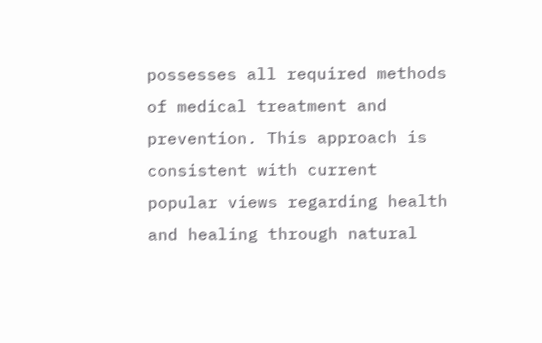possesses all required methods of medical treatment and prevention. This approach is consistent with current popular views regarding health and healing through natural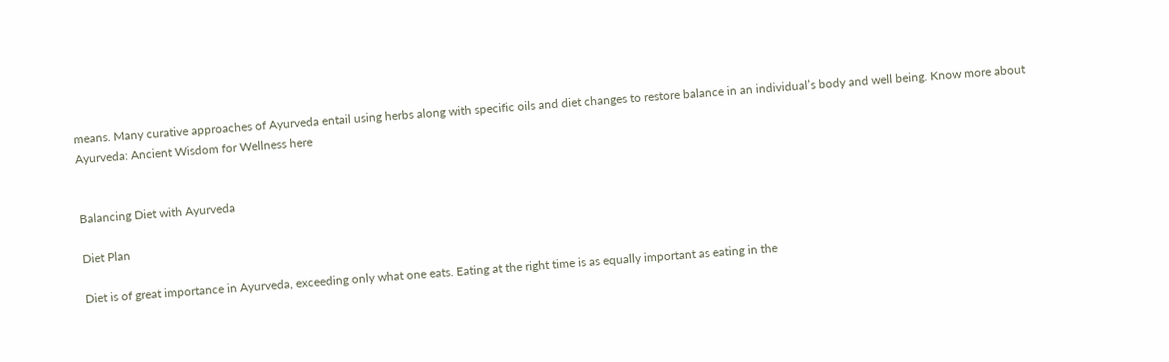means. Many curative approaches of Ayurveda entail using herbs along with specific oils and diet changes to restore balance in an individual’s body and well being. Know more about  Ayurveda: Ancient Wisdom for Wellness here


Balancing Diet with Ayurveda

Diet Plan

Diet is of great importance in Ayurveda, exceeding only what one eats. Eating at the right time is as equally important as eating in the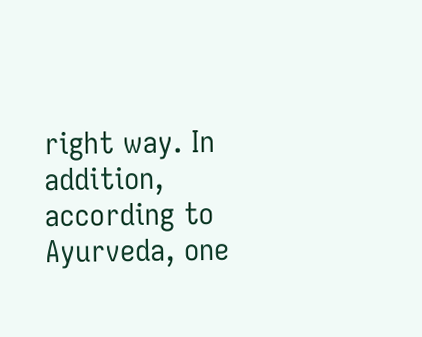right way. In addition, according to Ayurveda, one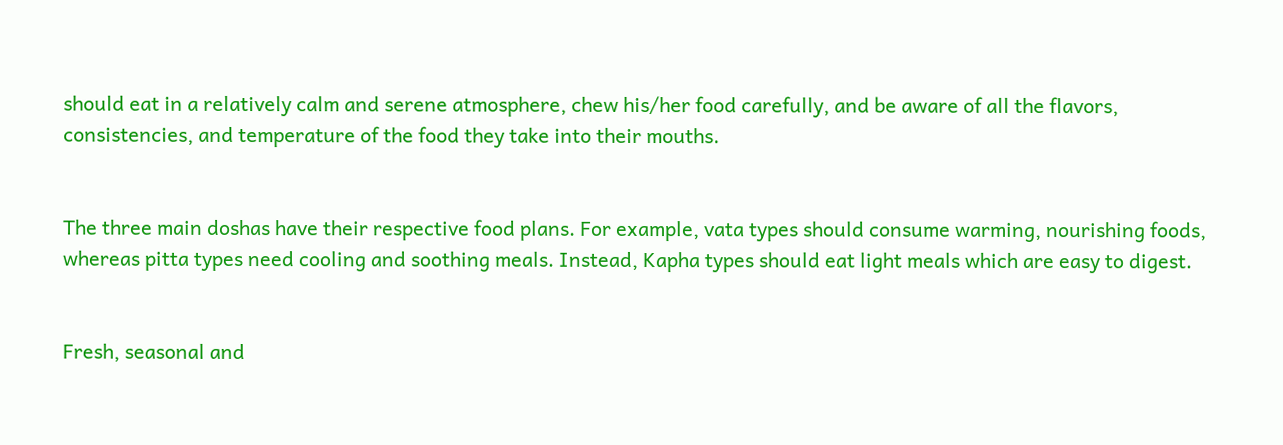should eat in a relatively calm and serene atmosphere, chew his/her food carefully, and be aware of all the flavors, consistencies, and temperature of the food they take into their mouths.


The three main doshas have their respective food plans. For example, vata types should consume warming, nourishing foods, whereas pitta types need cooling and soothing meals. Instead, Kapha types should eat light meals which are easy to digest.


Fresh, seasonal and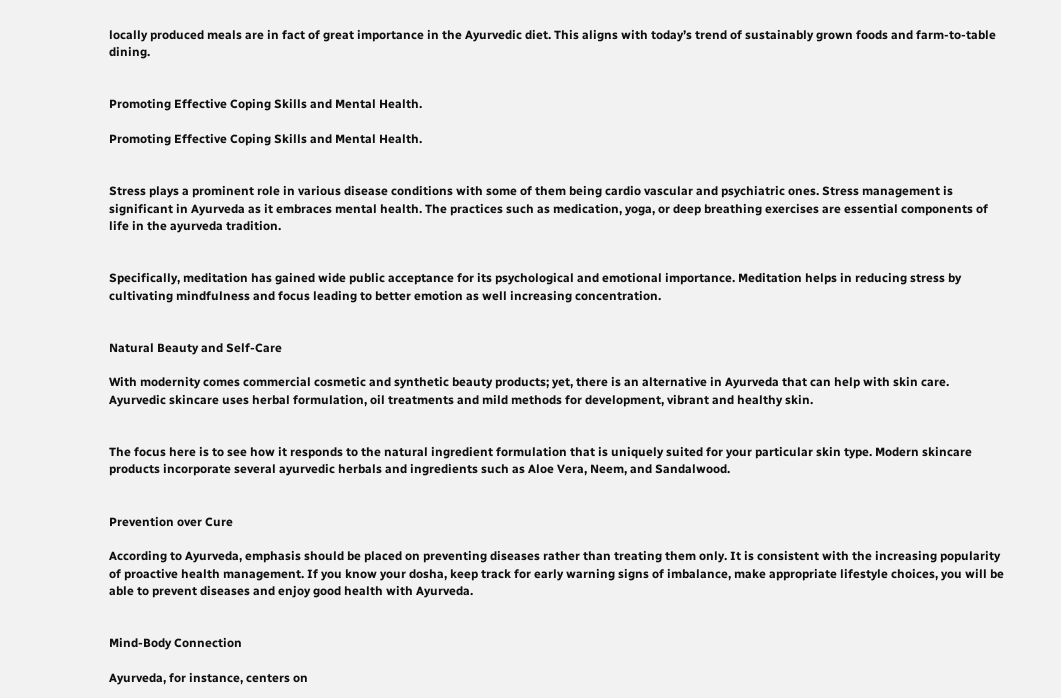locally produced meals are in fact of great importance in the Ayurvedic diet. This aligns with today’s trend of sustainably grown foods and farm-to-table dining.


Promoting Effective Coping Skills and Mental Health.

Promoting Effective Coping Skills and Mental Health.


Stress plays a prominent role in various disease conditions with some of them being cardio vascular and psychiatric ones. Stress management is significant in Ayurveda as it embraces mental health. The practices such as medication, yoga, or deep breathing exercises are essential components of life in the ayurveda tradition.


Specifically, meditation has gained wide public acceptance for its psychological and emotional importance. Meditation helps in reducing stress by cultivating mindfulness and focus leading to better emotion as well increasing concentration.


Natural Beauty and Self-Care

With modernity comes commercial cosmetic and synthetic beauty products; yet, there is an alternative in Ayurveda that can help with skin care. Ayurvedic skincare uses herbal formulation, oil treatments and mild methods for development, vibrant and healthy skin.


The focus here is to see how it responds to the natural ingredient formulation that is uniquely suited for your particular skin type. Modern skincare products incorporate several ayurvedic herbals and ingredients such as Aloe Vera, Neem, and Sandalwood.


Prevention over Cure

According to Ayurveda, emphasis should be placed on preventing diseases rather than treating them only. It is consistent with the increasing popularity of proactive health management. If you know your dosha, keep track for early warning signs of imbalance, make appropriate lifestyle choices, you will be able to prevent diseases and enjoy good health with Ayurveda.


Mind-Body Connection

Ayurveda, for instance, centers on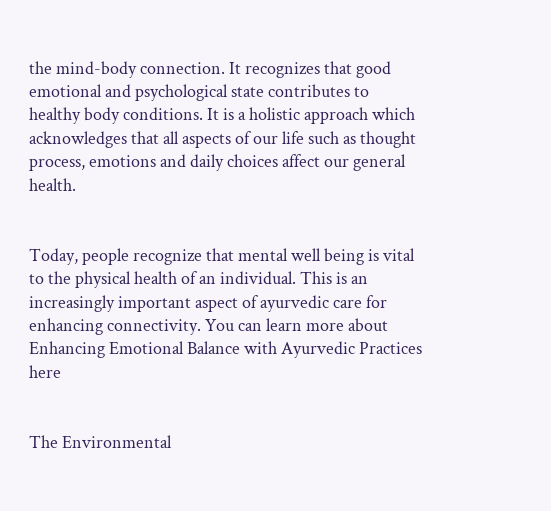the mind-body connection. It recognizes that good emotional and psychological state contributes to healthy body conditions. It is a holistic approach which acknowledges that all aspects of our life such as thought process, emotions and daily choices affect our general health.


Today, people recognize that mental well being is vital to the physical health of an individual. This is an increasingly important aspect of ayurvedic care for enhancing connectivity. You can learn more about Enhancing Emotional Balance with Ayurvedic Practices here


The Environmental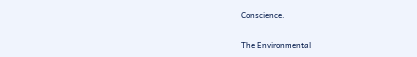Conscience.

The Environmental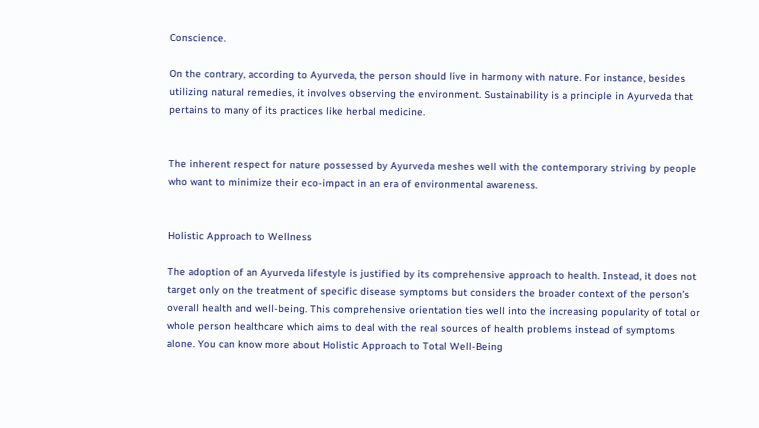Conscience.

On the contrary, according to Ayurveda, the person should live in harmony with nature. For instance, besides utilizing natural remedies, it involves observing the environment. Sustainability is a principle in Ayurveda that pertains to many of its practices like herbal medicine.


The inherent respect for nature possessed by Ayurveda meshes well with the contemporary striving by people who want to minimize their eco-impact in an era of environmental awareness.


Holistic Approach to Wellness

The adoption of an Ayurveda lifestyle is justified by its comprehensive approach to health. Instead, it does not target only on the treatment of specific disease symptoms but considers the broader context of the person’s overall health and well-being. This comprehensive orientation ties well into the increasing popularity of total or whole person healthcare which aims to deal with the real sources of health problems instead of symptoms alone. You can know more about Holistic Approach to Total Well-Being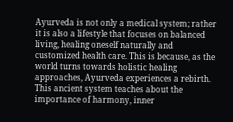Ayurveda is not only a medical system; rather it is also a lifestyle that focuses on balanced living, healing oneself naturally and customized health care. This is because, as the world turns towards holistic healing approaches, Ayurveda experiences a rebirth. This ancient system teaches about the importance of harmony, inner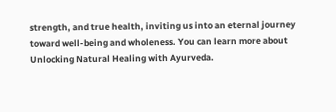strength, and true health, inviting us into an eternal journey toward well-being and wholeness. You can learn more about Unlocking Natural Healing with Ayurveda.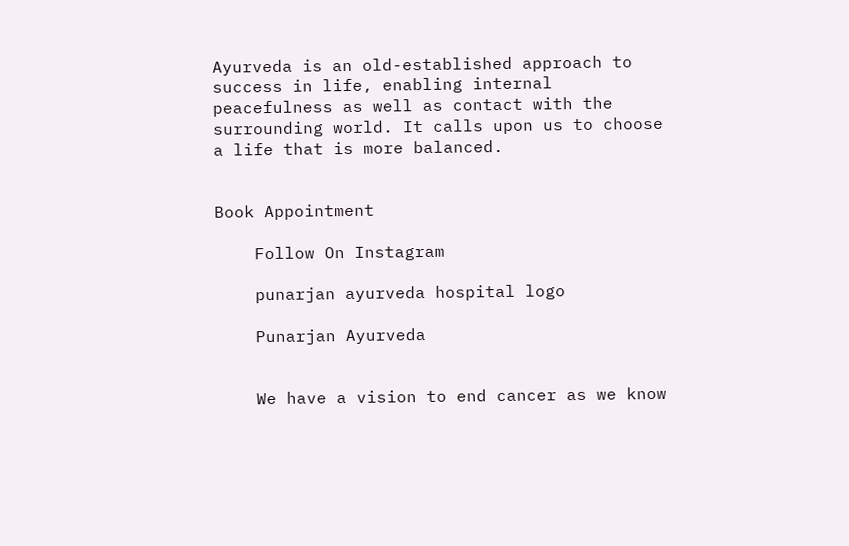Ayurveda is an old-established approach to success in life, enabling internal peacefulness as well as contact with the surrounding world. It calls upon us to choose a life that is more balanced.


Book Appointment

    Follow On Instagram

    punarjan ayurveda hospital logo

    Punarjan Ayurveda


    We have a vision to end cancer as we know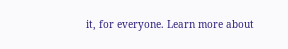it, for everyone. Learn more about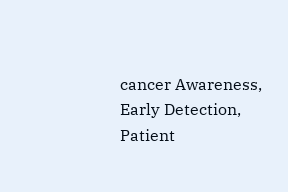cancer Awareness, Early Detection, Patient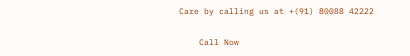Care by calling us at +(91) 80088 42222

    Call Now